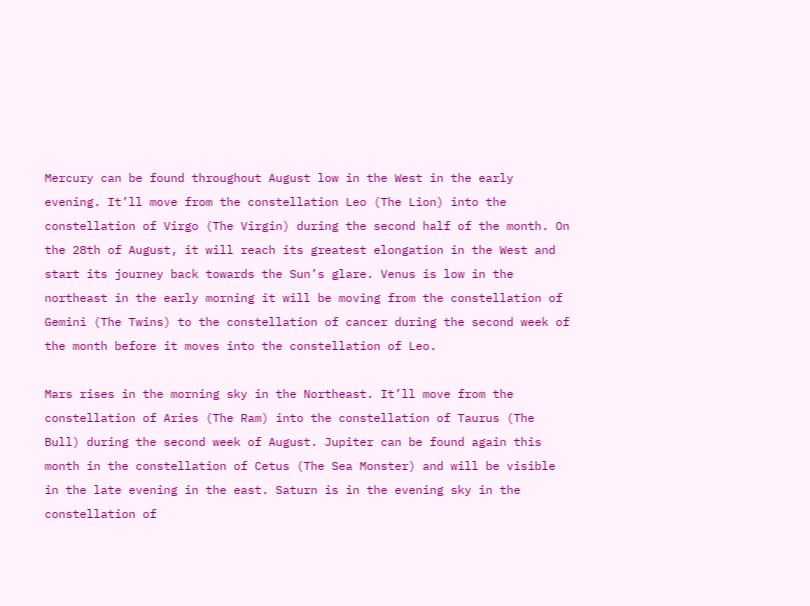Mercury can be found throughout August low in the West in the early evening. It’ll move from the constellation Leo (The Lion) into the constellation of Virgo (The Virgin) during the second half of the month. On the 28th of August, it will reach its greatest elongation in the West and start its journey back towards the Sun’s glare. Venus is low in the northeast in the early morning it will be moving from the constellation of Gemini (The Twins) to the constellation of cancer during the second week of the month before it moves into the constellation of Leo.

Mars rises in the morning sky in the Northeast. It’ll move from the constellation of Aries (The Ram) into the constellation of Taurus (The Bull) during the second week of August. Jupiter can be found again this month in the constellation of Cetus (The Sea Monster) and will be visible in the late evening in the east. Saturn is in the evening sky in the constellation of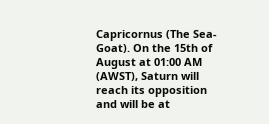Capricornus (The Sea-Goat). On the 15th of August at 01:00 AM (AWST), Saturn will reach its opposition and will be at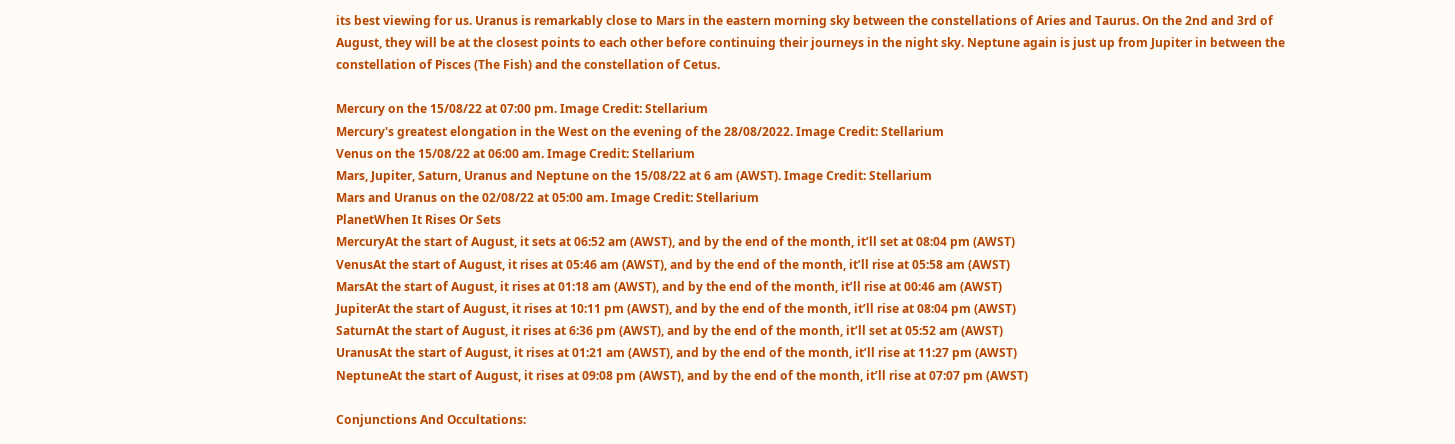its best viewing for us. Uranus is remarkably close to Mars in the eastern morning sky between the constellations of Aries and Taurus. On the 2nd and 3rd of August, they will be at the closest points to each other before continuing their journeys in the night sky. Neptune again is just up from Jupiter in between the constellation of Pisces (The Fish) and the constellation of Cetus.

Mercury on the 15/08/22 at 07:00 pm. Image Credit: Stellarium
Mercury's greatest elongation in the West on the evening of the 28/08/2022. Image Credit: Stellarium
Venus on the 15/08/22 at 06:00 am. Image Credit: Stellarium
Mars, Jupiter, Saturn, Uranus and Neptune on the 15/08/22 at 6 am (AWST). Image Credit: Stellarium
Mars and Uranus on the 02/08/22 at 05:00 am. Image Credit: Stellarium
PlanetWhen It Rises Or Sets
MercuryAt the start of August, it sets at 06:52 am (AWST), and by the end of the month, it’ll set at 08:04 pm (AWST)
VenusAt the start of August, it rises at 05:46 am (AWST), and by the end of the month, it’ll rise at 05:58 am (AWST)
MarsAt the start of August, it rises at 01:18 am (AWST), and by the end of the month, it’ll rise at 00:46 am (AWST)
JupiterAt the start of August, it rises at 10:11 pm (AWST), and by the end of the month, it’ll rise at 08:04 pm (AWST)
SaturnAt the start of August, it rises at 6:36 pm (AWST), and by the end of the month, it’ll set at 05:52 am (AWST)
UranusAt the start of August, it rises at 01:21 am (AWST), and by the end of the month, it’ll rise at 11:27 pm (AWST)
NeptuneAt the start of August, it rises at 09:08 pm (AWST), and by the end of the month, it’ll rise at 07:07 pm (AWST)

Conjunctions And Occultations: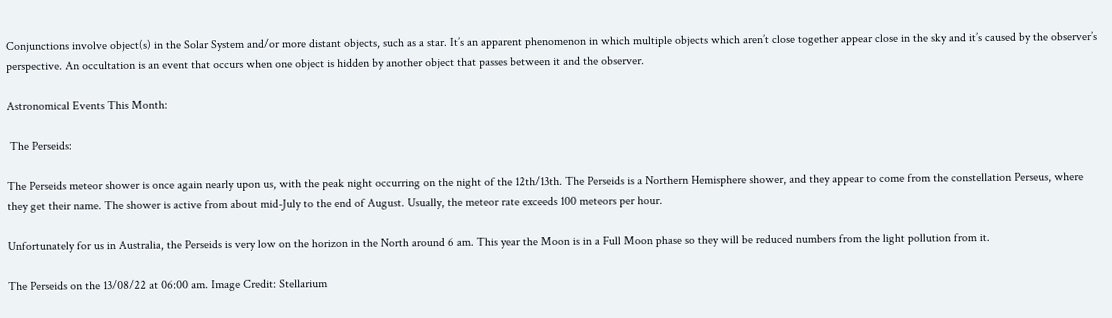Conjunctions involve object(s) in the Solar System and/or more distant objects, such as a star. It’s an apparent phenomenon in which multiple objects which aren’t close together appear close in the sky and it’s caused by the observer’s perspective. An occultation is an event that occurs when one object is hidden by another object that passes between it and the observer.

Astronomical Events This Month:

 The Perseids:

The Perseids meteor shower is once again nearly upon us, with the peak night occurring on the night of the 12th/13th. The Perseids is a Northern Hemisphere shower, and they appear to come from the constellation Perseus, where they get their name. The shower is active from about mid-July to the end of August. Usually, the meteor rate exceeds 100 meteors per hour.

Unfortunately for us in Australia, the Perseids is very low on the horizon in the North around 6 am. This year the Moon is in a Full Moon phase so they will be reduced numbers from the light pollution from it.

The Perseids on the 13/08/22 at 06:00 am. Image Credit: Stellarium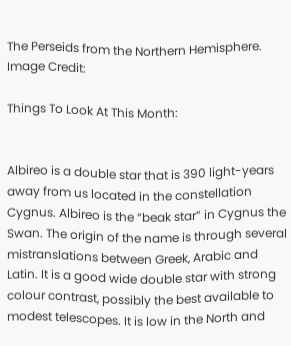The Perseids from the Northern Hemisphere. Image Credit:

Things To Look At This Month:


Albireo is a double star that is 390 light-years away from us located in the constellation Cygnus. Albireo is the “beak star” in Cygnus the Swan. The origin of the name is through several mistranslations between Greek, Arabic and Latin. It is a good wide double star with strong colour contrast, possibly the best available to modest telescopes. It is low in the North and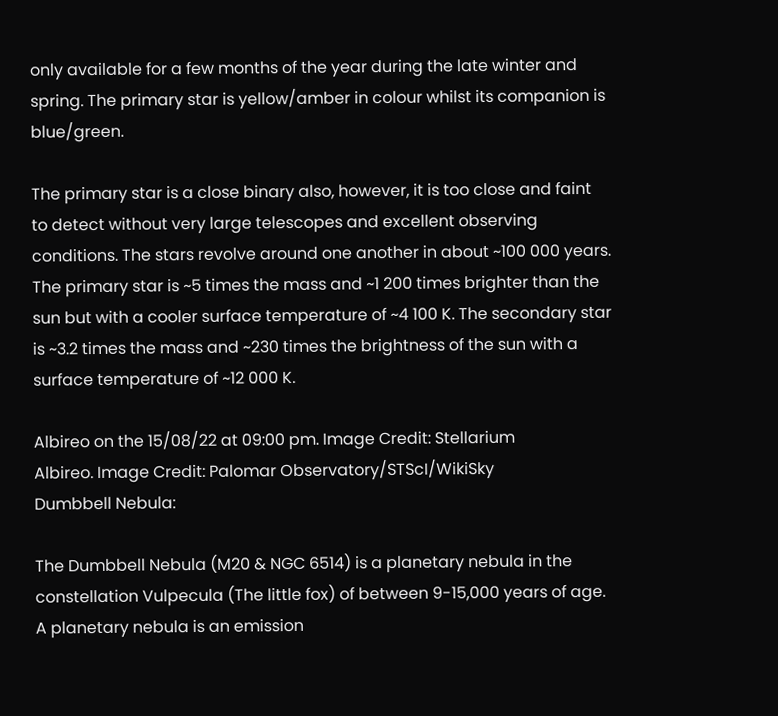only available for a few months of the year during the late winter and spring. The primary star is yellow/amber in colour whilst its companion is blue/green.

The primary star is a close binary also, however, it is too close and faint to detect without very large telescopes and excellent observing conditions. The stars revolve around one another in about ~100 000 years. The primary star is ~5 times the mass and ~1 200 times brighter than the sun but with a cooler surface temperature of ~4 100 K. The secondary star is ~3.2 times the mass and ~230 times the brightness of the sun with a surface temperature of ~12 000 K.

Albireo on the 15/08/22 at 09:00 pm. Image Credit: Stellarium
Albireo. Image Credit: Palomar Observatory/STScI/WikiSky
Dumbbell Nebula:

The Dumbbell Nebula (M20 & NGC 6514) is a planetary nebula in the constellation Vulpecula (The little fox) of between 9-15,000 years of age. A planetary nebula is an emission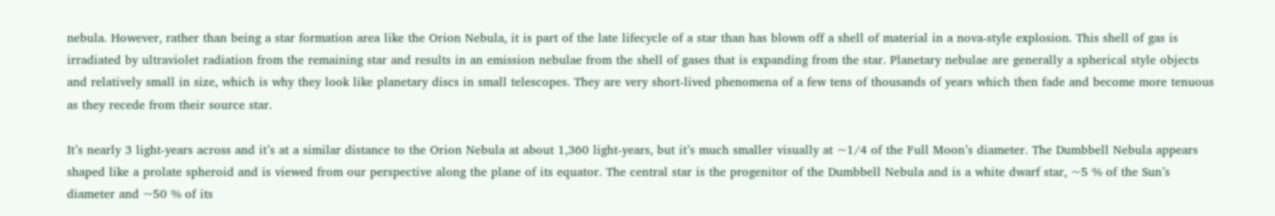nebula. However, rather than being a star formation area like the Orion Nebula, it is part of the late lifecycle of a star than has blown off a shell of material in a nova-style explosion. This shell of gas is irradiated by ultraviolet radiation from the remaining star and results in an emission nebulae from the shell of gases that is expanding from the star. Planetary nebulae are generally a spherical style objects and relatively small in size, which is why they look like planetary discs in small telescopes. They are very short-lived phenomena of a few tens of thousands of years which then fade and become more tenuous as they recede from their source star.

It’s nearly 3 light-years across and it’s at a similar distance to the Orion Nebula at about 1,360 light-years, but it’s much smaller visually at ~1/4 of the Full Moon’s diameter. The Dumbbell Nebula appears shaped like a prolate spheroid and is viewed from our perspective along the plane of its equator. The central star is the progenitor of the Dumbbell Nebula and is a white dwarf star, ~5 % of the Sun’s diameter and ~50 % of its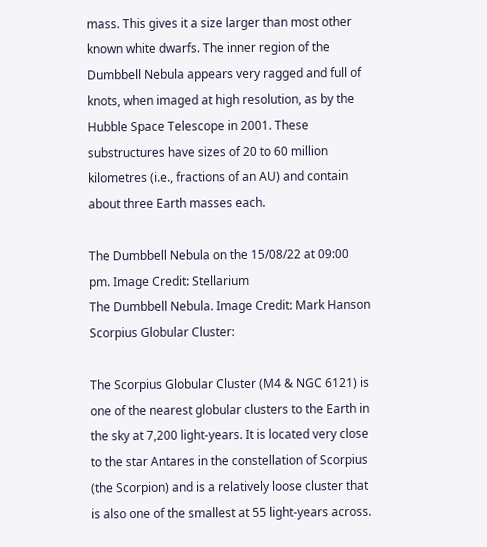mass. This gives it a size larger than most other known white dwarfs. The inner region of the Dumbbell Nebula appears very ragged and full of knots, when imaged at high resolution, as by the Hubble Space Telescope in 2001. These substructures have sizes of 20 to 60 million kilometres (i.e., fractions of an AU) and contain about three Earth masses each.

The Dumbbell Nebula on the 15/08/22 at 09:00 pm. Image Credit: Stellarium
The Dumbbell Nebula. Image Credit: Mark Hanson
Scorpius Globular Cluster:

The Scorpius Globular Cluster (M4 & NGC 6121) is one of the nearest globular clusters to the Earth in the sky at 7,200 light-years. It is located very close to the star Antares in the constellation of Scorpius (the Scorpion) and is a relatively loose cluster that is also one of the smallest at 55 light-years across.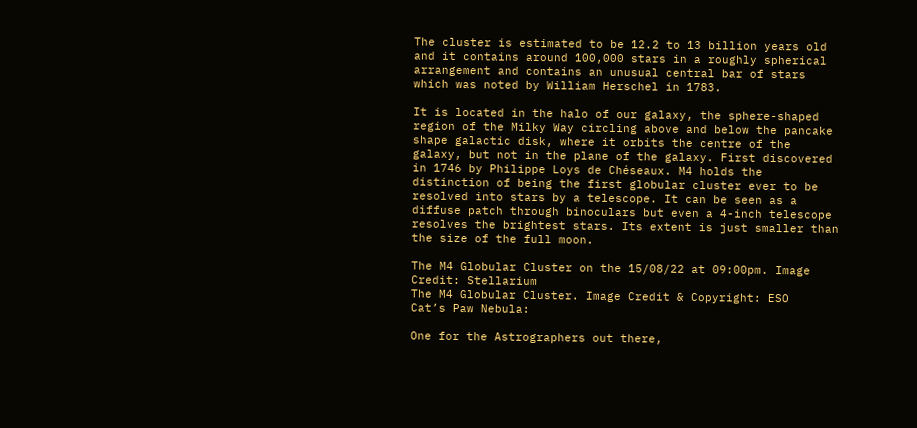The cluster is estimated to be 12.2 to 13 billion years old and it contains around 100,000 stars in a roughly spherical arrangement and contains an unusual central bar of stars which was noted by William Herschel in 1783.

It is located in the halo of our galaxy, the sphere-shaped region of the Milky Way circling above and below the pancake shape galactic disk, where it orbits the centre of the galaxy, but not in the plane of the galaxy. First discovered in 1746 by Philippe Loys de Chéseaux. M4 holds the distinction of being the first globular cluster ever to be resolved into stars by a telescope. It can be seen as a diffuse patch through binoculars but even a 4-inch telescope resolves the brightest stars. Its extent is just smaller than the size of the full moon.

The M4 Globular Cluster on the 15/08/22 at 09:00pm. Image Credit: Stellarium
The M4 Globular Cluster. Image Credit & Copyright: ESO
Cat’s Paw Nebula:

One for the Astrographers out there,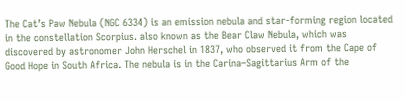The Cat’s Paw Nebula (NGC 6334) is an emission nebula and star-forming region located in the constellation Scorpius. also known as the Bear Claw Nebula, which was discovered by astronomer John Herschel in 1837, who observed it from the Cape of Good Hope in South Africa. The nebula is in the Carina–Sagittarius Arm of the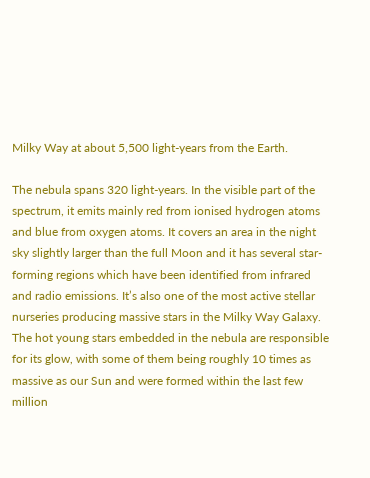Milky Way at about 5,500 light-years from the Earth.

The nebula spans 320 light-years. In the visible part of the spectrum, it emits mainly red from ionised hydrogen atoms and blue from oxygen atoms. It covers an area in the night sky slightly larger than the full Moon and it has several star-forming regions which have been identified from infrared and radio emissions. It’s also one of the most active stellar nurseries producing massive stars in the Milky Way Galaxy. The hot young stars embedded in the nebula are responsible for its glow, with some of them being roughly 10 times as massive as our Sun and were formed within the last few million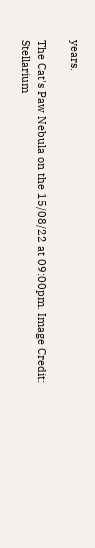years.

The Cat's Paw Nebula on the 15/08/22 at 09:00pm. Image Credit: Stellarium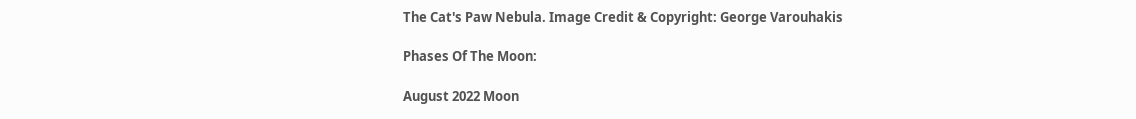The Cat's Paw Nebula. Image Credit & Copyright: George Varouhakis

Phases Of The Moon:

August 2022 Moon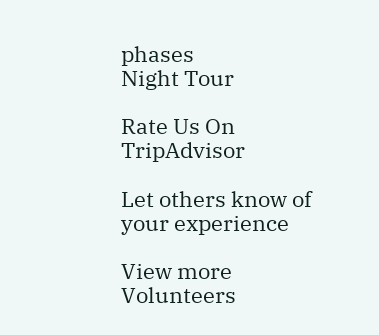phases
Night Tour

Rate Us On TripAdvisor

Let others know of your experience

View more
Volunteers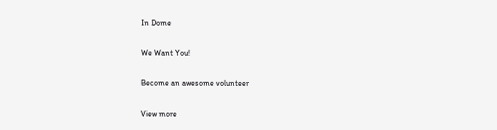In Dome

We Want You!

Become an awesome volunteer

View more